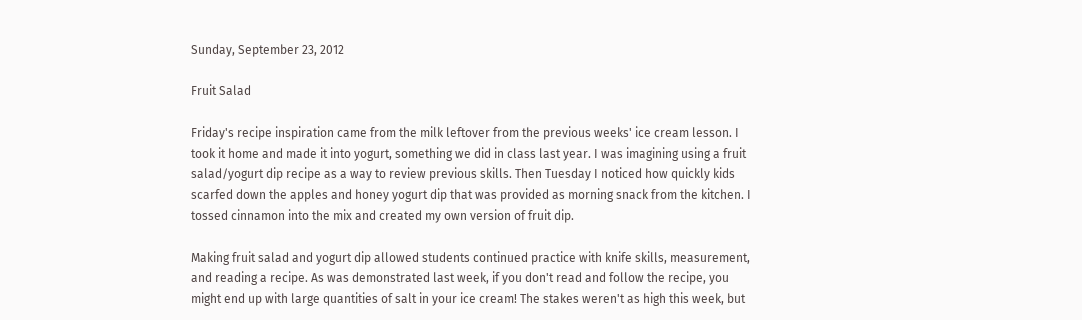Sunday, September 23, 2012

Fruit Salad

Friday's recipe inspiration came from the milk leftover from the previous weeks' ice cream lesson. I took it home and made it into yogurt, something we did in class last year. I was imagining using a fruit salad/yogurt dip recipe as a way to review previous skills. Then Tuesday I noticed how quickly kids scarfed down the apples and honey yogurt dip that was provided as morning snack from the kitchen. I tossed cinnamon into the mix and created my own version of fruit dip.

Making fruit salad and yogurt dip allowed students continued practice with knife skills, measurement, and reading a recipe. As was demonstrated last week, if you don't read and follow the recipe, you might end up with large quantities of salt in your ice cream! The stakes weren't as high this week, but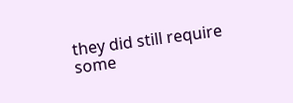they did still require some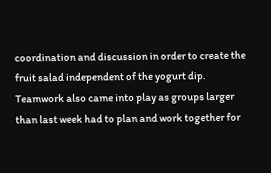coordination and discussion in order to create the fruit salad independent of the yogurt dip. Teamwork also came into play as groups larger than last week had to plan and work together for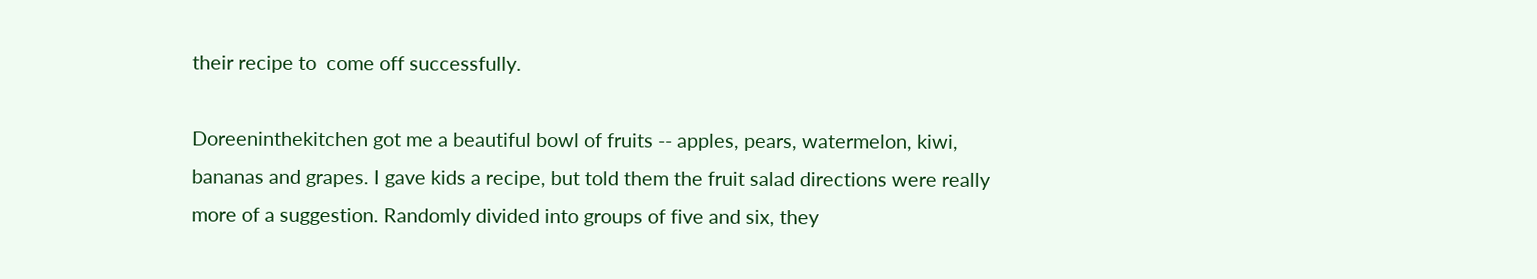their recipe to  come off successfully.

Doreeninthekitchen got me a beautiful bowl of fruits -- apples, pears, watermelon, kiwi, bananas and grapes. I gave kids a recipe, but told them the fruit salad directions were really more of a suggestion. Randomly divided into groups of five and six, they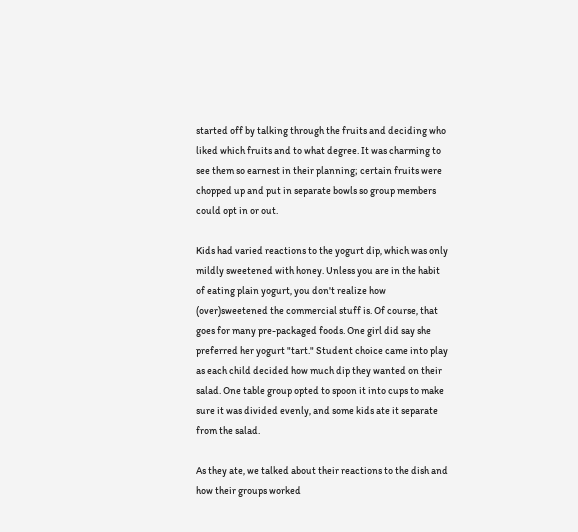started off by talking through the fruits and deciding who liked which fruits and to what degree. It was charming to see them so earnest in their planning; certain fruits were chopped up and put in separate bowls so group members could opt in or out.

Kids had varied reactions to the yogurt dip, which was only mildly sweetened with honey. Unless you are in the habit of eating plain yogurt, you don't realize how (over)sweetened the commercial stuff is. Of course, that goes for many pre-packaged foods. One girl did say she preferred her yogurt "tart." Student choice came into play as each child decided how much dip they wanted on their salad. One table group opted to spoon it into cups to make sure it was divided evenly, and some kids ate it separate from the salad.

As they ate, we talked about their reactions to the dish and how their groups worked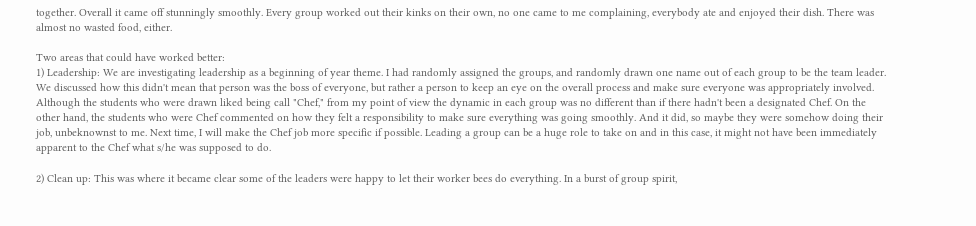together. Overall it came off stunningly smoothly. Every group worked out their kinks on their own, no one came to me complaining, everybody ate and enjoyed their dish. There was almost no wasted food, either.

Two areas that could have worked better:
1) Leadership: We are investigating leadership as a beginning of year theme. I had randomly assigned the groups, and randomly drawn one name out of each group to be the team leader. We discussed how this didn't mean that person was the boss of everyone, but rather a person to keep an eye on the overall process and make sure everyone was appropriately involved. Although the students who were drawn liked being call "Chef," from my point of view the dynamic in each group was no different than if there hadn't been a designated Chef. On the other hand, the students who were Chef commented on how they felt a responsibility to make sure everything was going smoothly. And it did, so maybe they were somehow doing their job, unbeknownst to me. Next time, I will make the Chef job more specific if possible. Leading a group can be a huge role to take on and in this case, it might not have been immediately apparent to the Chef what s/he was supposed to do.

2) Clean up: This was where it became clear some of the leaders were happy to let their worker bees do everything. In a burst of group spirit,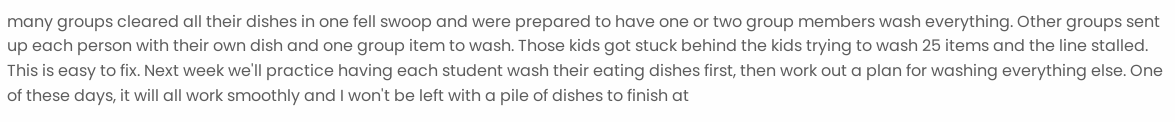many groups cleared all their dishes in one fell swoop and were prepared to have one or two group members wash everything. Other groups sent up each person with their own dish and one group item to wash. Those kids got stuck behind the kids trying to wash 25 items and the line stalled. This is easy to fix. Next week we'll practice having each student wash their eating dishes first, then work out a plan for washing everything else. One of these days, it will all work smoothly and I won't be left with a pile of dishes to finish at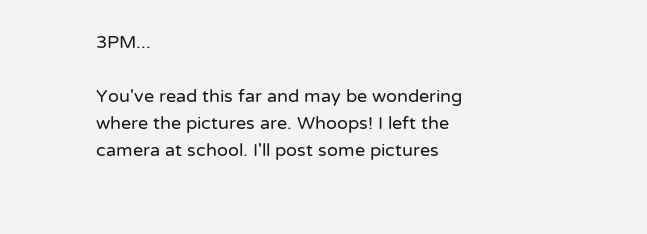3PM...

You've read this far and may be wondering where the pictures are. Whoops! I left the camera at school. I'll post some pictures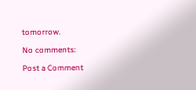tomorrow.

No comments:

Post a Comment